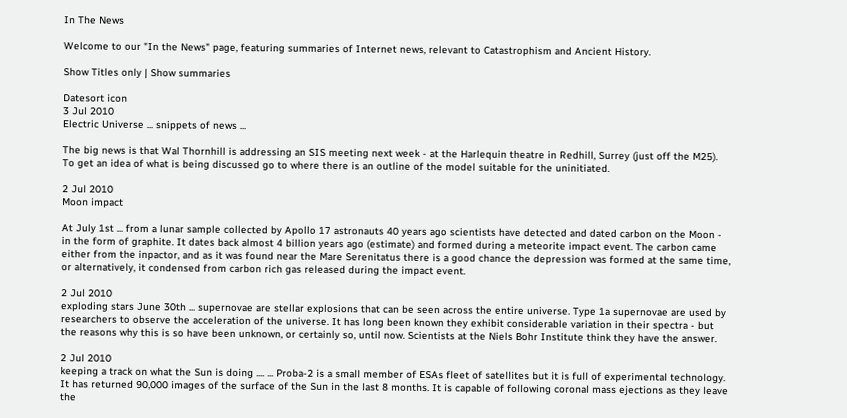In The News

Welcome to our "In the News" page, featuring summaries of Internet news, relevant to Catastrophism and Ancient History.

Show Titles only | Show summaries

Datesort icon
3 Jul 2010
Electric Universe ... snippets of news ...

The big news is that Wal Thornhill is addressing an SIS meeting next week - at the Harlequin theatre in Redhill, Surrey (just off the M25). To get an idea of what is being discussed go to where there is an outline of the model suitable for the uninitiated.

2 Jul 2010
Moon impact

At July 1st ... from a lunar sample collected by Apollo 17 astronauts 40 years ago scientists have detected and dated carbon on the Moon - in the form of graphite. It dates back almost 4 billion years ago (estimate) and formed during a meteorite impact event. The carbon came either from the inpactor, and as it was found near the Mare Serenitatus there is a good chance the depression was formed at the same time, or alternatively, it condensed from carbon rich gas released during the impact event.

2 Jul 2010
exploding stars June 30th ... supernovae are stellar explosions that can be seen across the entire universe. Type 1a supernovae are used by researchers to observe the acceleration of the universe. It has long been known they exhibit considerable variation in their spectra - but the reasons why this is so have been unknown, or certainly so, until now. Scientists at the Niels Bohr Institute think they have the answer.

2 Jul 2010
keeping a track on what the Sun is doing .... ... Proba-2 is a small member of ESAs fleet of satellites but it is full of experimental technology. It has returned 90,000 images of the surface of the Sun in the last 8 months. It is capable of following coronal mass ejections as they leave the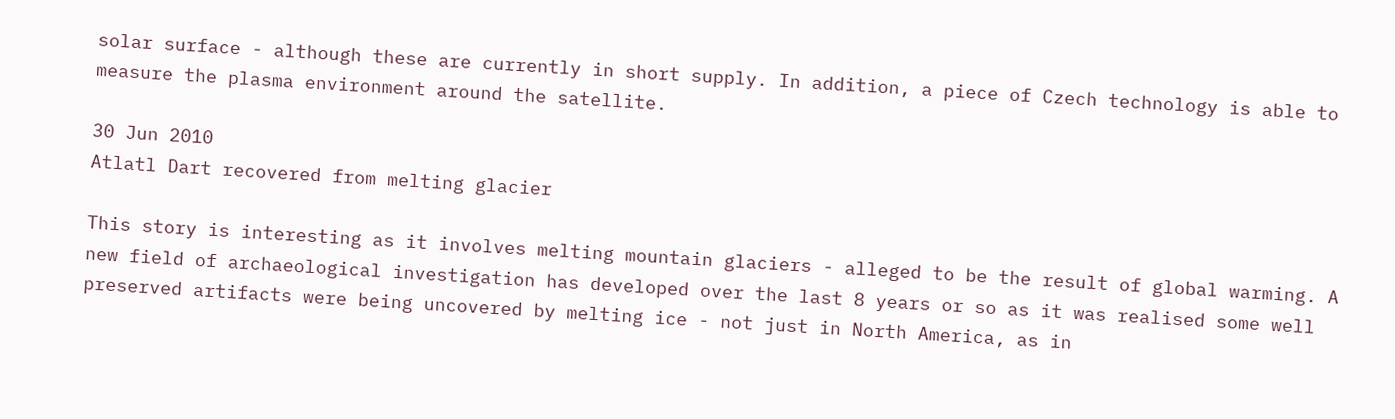solar surface - although these are currently in short supply. In addition, a piece of Czech technology is able to measure the plasma environment around the satellite.

30 Jun 2010
Atlatl Dart recovered from melting glacier

This story is interesting as it involves melting mountain glaciers - alleged to be the result of global warming. A new field of archaeological investigation has developed over the last 8 years or so as it was realised some well preserved artifacts were being uncovered by melting ice - not just in North America, as in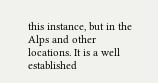this instance, but in the Alps and other locations. It is a well established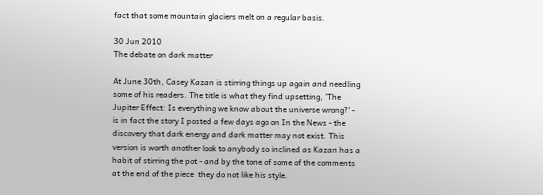fact that some mountain glaciers melt on a regular basis.

30 Jun 2010
The debate on dark matter

At June 30th, Casey Kazan is stirring things up again and needling some of his readers. The title is what they find upsetting, 'The Jupiter Effect: Is everything we know about the universe wrong?' - is in fact the story I posted a few days ago on In the News - the discovery that dark energy and dark matter may not exist. This version is worth another look to anybody so inclined as Kazan has a habit of stirring the pot - and by the tone of some of the comments at the end of the piece  they do not like his style.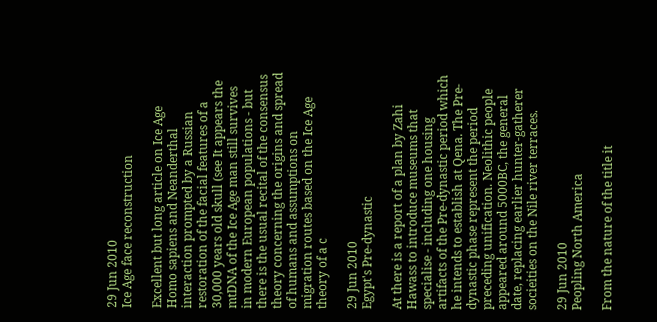29 Jun 2010
Ice Age face reconstruction

Excellent but long article on Ice Age Homo sapiens and Neanderthal interaction prompted by a Russian restoration of the facial features of a 30,000 years old skull (see It appears the mtDNA of the Ice Age man still survives in modern European populations - but there is the usual recital of the consensus theory concerning the origins and spread of humans and assumptions on migration routes based on the Ice Age theory of a c

29 Jun 2010
Egypt's Pre-dynastic

At there is a report of a plan by Zahi Hawass to introduce museums that specialise - including one housing artifacts of the Pre-dynastic period which he intends to establish at Qena. The Pre-dynastic phase represent the period preceding unification. Neolithic people appeared around 5000BC, the general date, replacing earlier hunter-gatherer socieities on the Nile river terraces.

29 Jun 2010
Peopling North America

From the nature of the title it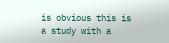is obvious this is a study with a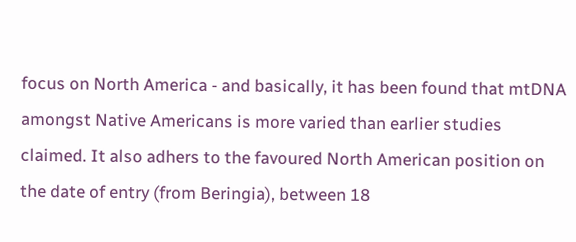focus on North America - and basically, it has been found that mtDNA amongst Native Americans is more varied than earlier studies claimed. It also adhers to the favoured North American position on the date of entry (from Beringia), between 18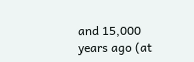and 15,000 years ago (at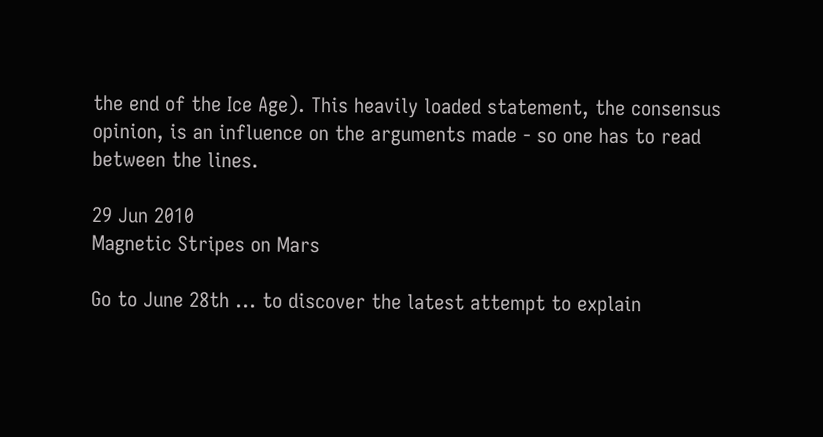the end of the Ice Age). This heavily loaded statement, the consensus opinion, is an influence on the arguments made - so one has to read between the lines.

29 Jun 2010
Magnetic Stripes on Mars

Go to June 28th ... to discover the latest attempt to explain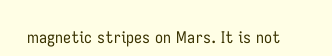magnetic stripes on Mars. It is not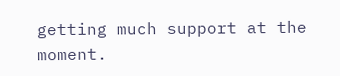getting much support at the moment.